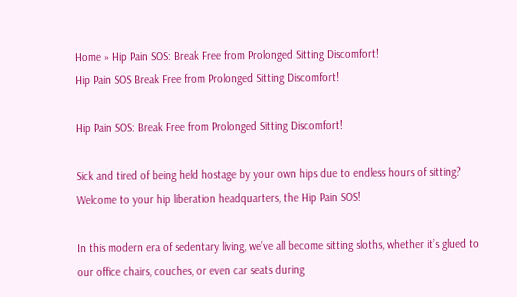Home » Hip Pain SOS: Break Free from Prolonged Sitting Discomfort!
Hip Pain SOS Break Free from Prolonged Sitting Discomfort!

Hip Pain SOS: Break Free from Prolonged Sitting Discomfort!

Sick and tired of being held hostage by your own hips due to endless hours of sitting? Welcome to your hip liberation headquarters, the Hip Pain SOS!

In this modern era of sedentary living, we’ve all become sitting sloths, whether it’s glued to our office chairs, couches, or even car seats during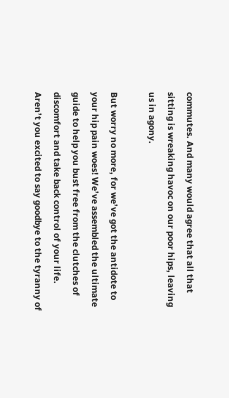commutes. And many would agree that all that sitting is wreaking havoc on our poor hips, leaving us in agony.

But worry no more, for we’ve got the antidote to your hip pain woes! We’ve assembled the ultimate guide to help you bust free from the clutches of discomfort and take back control of your life. Aren’t you excited to say goodbye to the tyranny of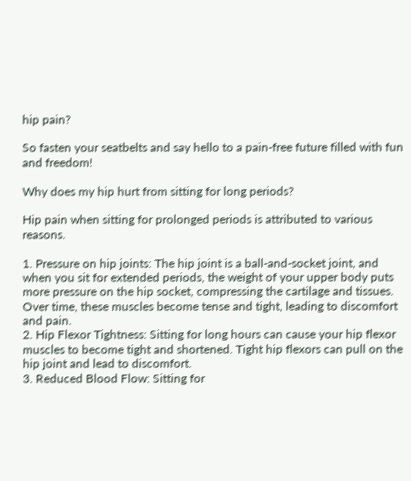hip pain?

So fasten your seatbelts and say hello to a pain-free future filled with fun and freedom!

Why does my hip hurt from sitting for long periods?

Hip pain when sitting for prolonged periods is attributed to various reasons.

1. Pressure on hip joints: The hip joint is a ball-and-socket joint, and when you sit for extended periods, the weight of your upper body puts more pressure on the hip socket, compressing the cartilage and tissues. Over time, these muscles become tense and tight, leading to discomfort and pain.
2. Hip Flexor Tightness: Sitting for long hours can cause your hip flexor muscles to become tight and shortened. Tight hip flexors can pull on the hip joint and lead to discomfort.
3. Reduced Blood Flow: Sitting for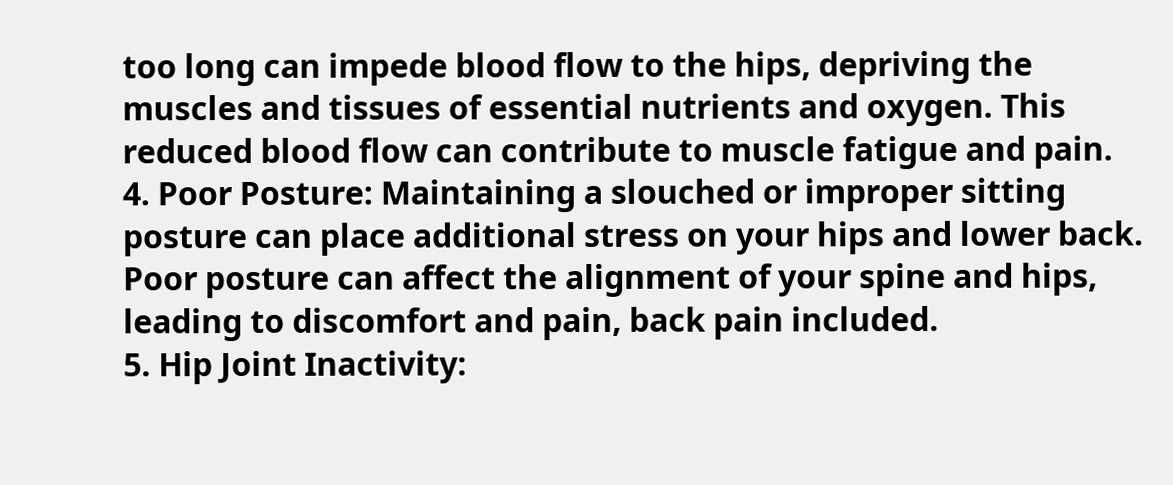too long can impede blood flow to the hips, depriving the muscles and tissues of essential nutrients and oxygen. This reduced blood flow can contribute to muscle fatigue and pain.
4. Poor Posture: Maintaining a slouched or improper sitting posture can place additional stress on your hips and lower back. Poor posture can affect the alignment of your spine and hips, leading to discomfort and pain, back pain included.
5. Hip Joint Inactivity: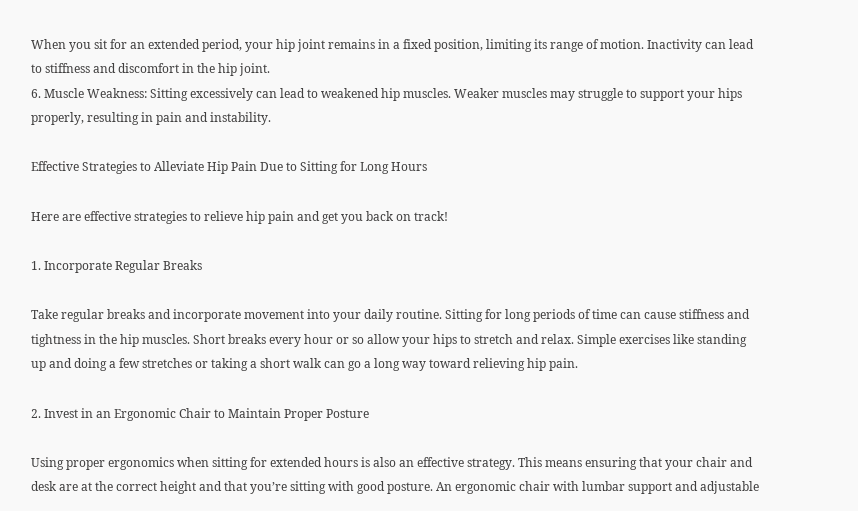When you sit for an extended period, your hip joint remains in a fixed position, limiting its range of motion. Inactivity can lead to stiffness and discomfort in the hip joint.
6. Muscle Weakness: Sitting excessively can lead to weakened hip muscles. Weaker muscles may struggle to support your hips properly, resulting in pain and instability.

Effective Strategies to Alleviate Hip Pain Due to Sitting for Long Hours

Here are effective strategies to relieve hip pain and get you back on track!

1. Incorporate Regular Breaks

Take regular breaks and incorporate movement into your daily routine. Sitting for long periods of time can cause stiffness and tightness in the hip muscles. Short breaks every hour or so allow your hips to stretch and relax. Simple exercises like standing up and doing a few stretches or taking a short walk can go a long way toward relieving hip pain.

2. Invest in an Ergonomic Chair to Maintain Proper Posture

Using proper ergonomics when sitting for extended hours is also an effective strategy. This means ensuring that your chair and desk are at the correct height and that you’re sitting with good posture. An ergonomic chair with lumbar support and adjustable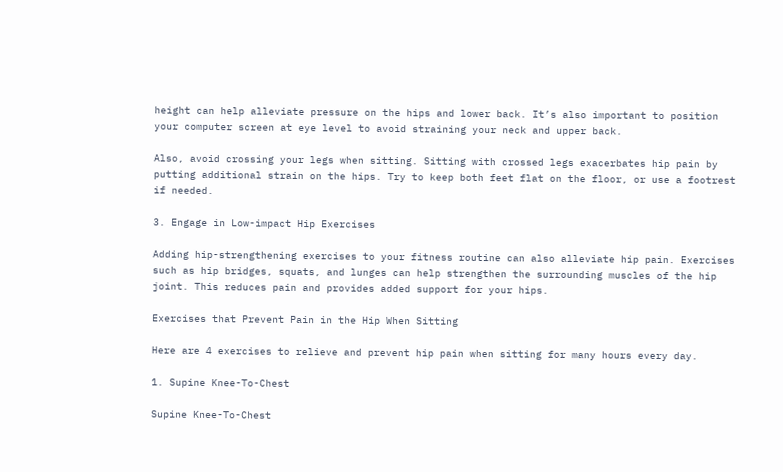height can help alleviate pressure on the hips and lower back. It’s also important to position your computer screen at eye level to avoid straining your neck and upper back.

Also, avoid crossing your legs when sitting. Sitting with crossed legs exacerbates hip pain by putting additional strain on the hips. Try to keep both feet flat on the floor, or use a footrest if needed.

3. Engage in Low-impact Hip Exercises

Adding hip-strengthening exercises to your fitness routine can also alleviate hip pain. Exercises such as hip bridges, squats, and lunges can help strengthen the surrounding muscles of the hip joint. This reduces pain and provides added support for your hips.

Exercises that Prevent Pain in the Hip When Sitting

Here are 4 exercises to relieve and prevent hip pain when sitting for many hours every day.

1. Supine Knee-To-Chest

Supine Knee-To-Chest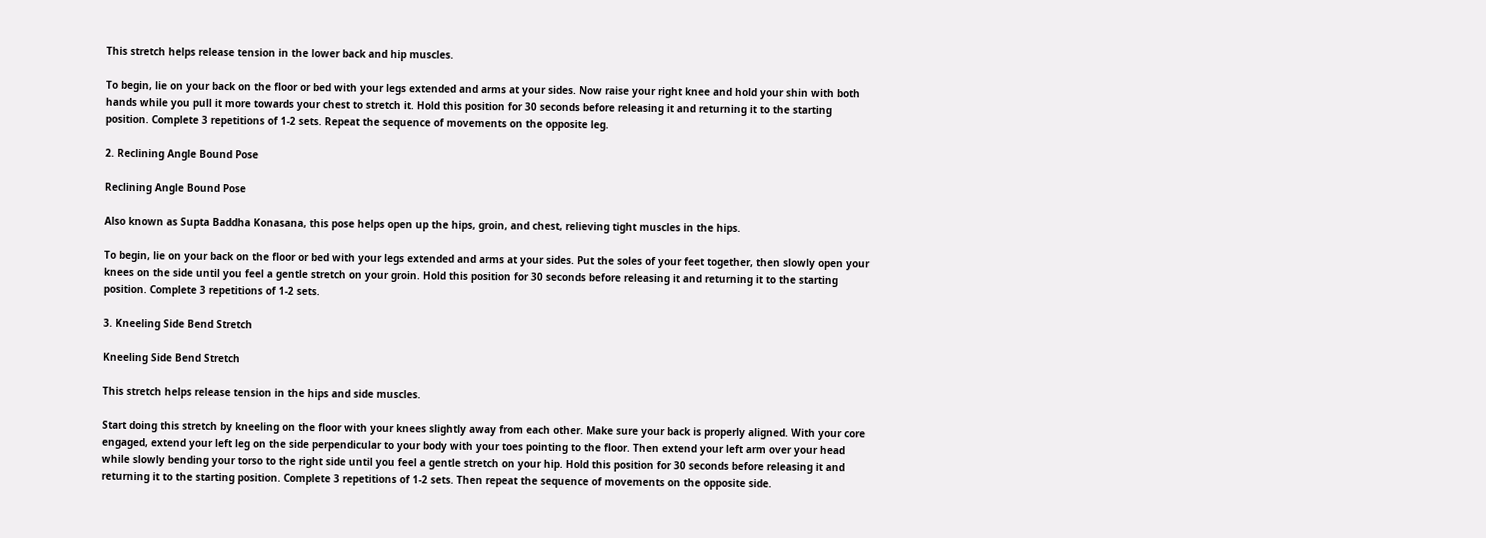This stretch helps release tension in the lower back and hip muscles.

To begin, lie on your back on the floor or bed with your legs extended and arms at your sides. Now raise your right knee and hold your shin with both hands while you pull it more towards your chest to stretch it. Hold this position for 30 seconds before releasing it and returning it to the starting position. Complete 3 repetitions of 1-2 sets. Repeat the sequence of movements on the opposite leg.

2. Reclining Angle Bound Pose

Reclining Angle Bound Pose

Also known as Supta Baddha Konasana, this pose helps open up the hips, groin, and chest, relieving tight muscles in the hips.

To begin, lie on your back on the floor or bed with your legs extended and arms at your sides. Put the soles of your feet together, then slowly open your knees on the side until you feel a gentle stretch on your groin. Hold this position for 30 seconds before releasing it and returning it to the starting position. Complete 3 repetitions of 1-2 sets.

3. Kneeling Side Bend Stretch

Kneeling Side Bend Stretch

This stretch helps release tension in the hips and side muscles.

Start doing this stretch by kneeling on the floor with your knees slightly away from each other. Make sure your back is properly aligned. With your core engaged, extend your left leg on the side perpendicular to your body with your toes pointing to the floor. Then extend your left arm over your head while slowly bending your torso to the right side until you feel a gentle stretch on your hip. Hold this position for 30 seconds before releasing it and returning it to the starting position. Complete 3 repetitions of 1-2 sets. Then repeat the sequence of movements on the opposite side.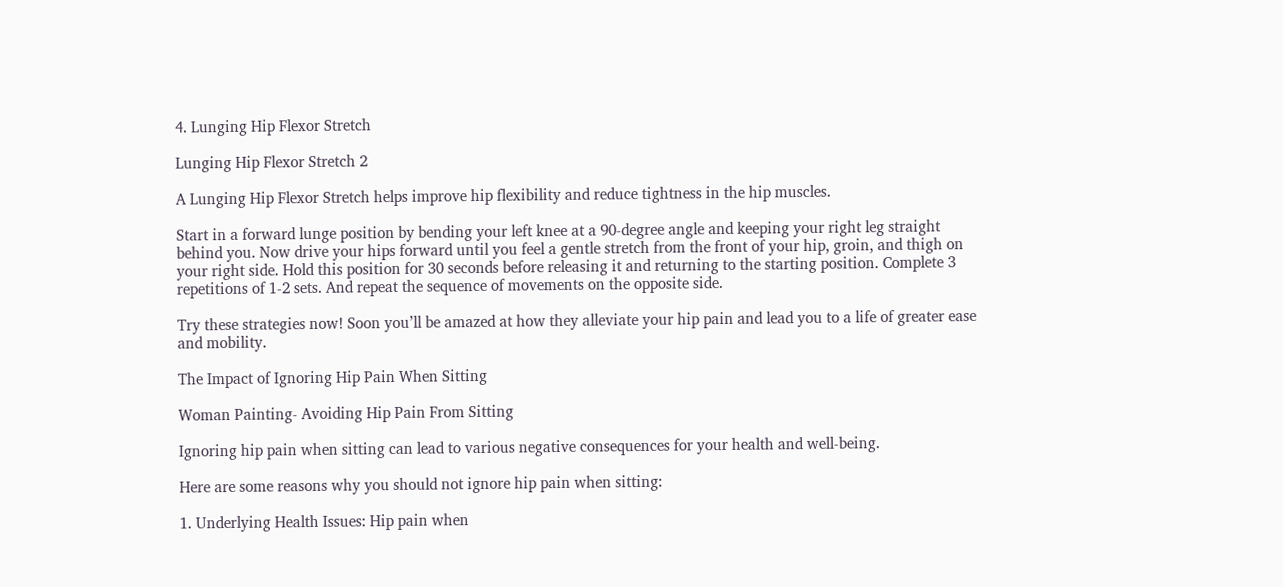4. Lunging Hip Flexor Stretch

Lunging Hip Flexor Stretch 2

A Lunging Hip Flexor Stretch helps improve hip flexibility and reduce tightness in the hip muscles.

Start in a forward lunge position by bending your left knee at a 90-degree angle and keeping your right leg straight behind you. Now drive your hips forward until you feel a gentle stretch from the front of your hip, groin, and thigh on your right side. Hold this position for 30 seconds before releasing it and returning to the starting position. Complete 3 repetitions of 1-2 sets. And repeat the sequence of movements on the opposite side.

Try these strategies now! Soon you’ll be amazed at how they alleviate your hip pain and lead you to a life of greater ease and mobility.

The Impact of Ignoring Hip Pain When Sitting

Woman Painting- Avoiding Hip Pain From Sitting

Ignoring hip pain when sitting can lead to various negative consequences for your health and well-being.

Here are some reasons why you should not ignore hip pain when sitting:

1. Underlying Health Issues: Hip pain when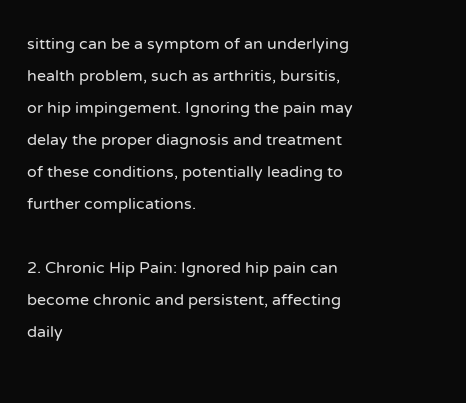sitting can be a symptom of an underlying health problem, such as arthritis, bursitis, or hip impingement. Ignoring the pain may delay the proper diagnosis and treatment of these conditions, potentially leading to further complications.

2. Chronic Hip Pain: Ignored hip pain can become chronic and persistent, affecting daily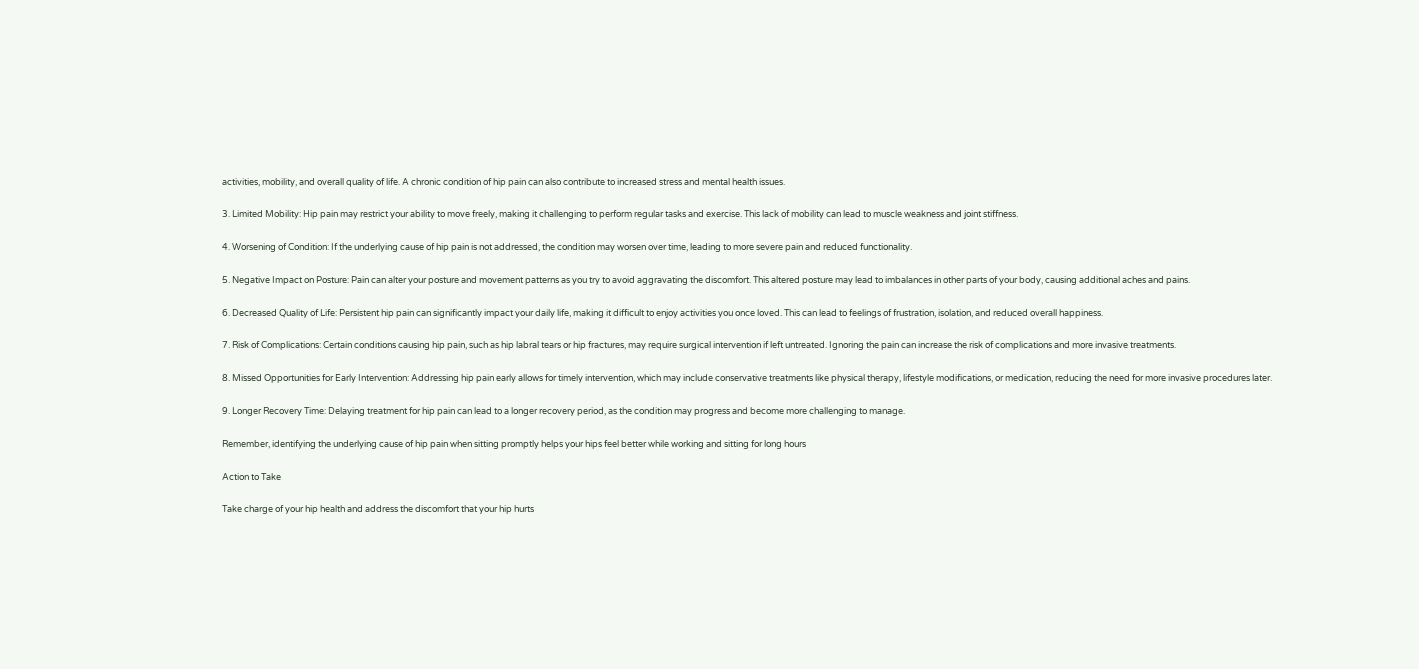activities, mobility, and overall quality of life. A chronic condition of hip pain can also contribute to increased stress and mental health issues.

3. Limited Mobility: Hip pain may restrict your ability to move freely, making it challenging to perform regular tasks and exercise. This lack of mobility can lead to muscle weakness and joint stiffness.

4. Worsening of Condition: If the underlying cause of hip pain is not addressed, the condition may worsen over time, leading to more severe pain and reduced functionality.

5. Negative Impact on Posture: Pain can alter your posture and movement patterns as you try to avoid aggravating the discomfort. This altered posture may lead to imbalances in other parts of your body, causing additional aches and pains.

6. Decreased Quality of Life: Persistent hip pain can significantly impact your daily life, making it difficult to enjoy activities you once loved. This can lead to feelings of frustration, isolation, and reduced overall happiness.

7. Risk of Complications: Certain conditions causing hip pain, such as hip labral tears or hip fractures, may require surgical intervention if left untreated. Ignoring the pain can increase the risk of complications and more invasive treatments.

8. Missed Opportunities for Early Intervention: Addressing hip pain early allows for timely intervention, which may include conservative treatments like physical therapy, lifestyle modifications, or medication, reducing the need for more invasive procedures later.

9. Longer Recovery Time: Delaying treatment for hip pain can lead to a longer recovery period, as the condition may progress and become more challenging to manage.

Remember, identifying the underlying cause of hip pain when sitting promptly helps your hips feel better while working and sitting for long hours

Action to Take

Take charge of your hip health and address the discomfort that your hip hurts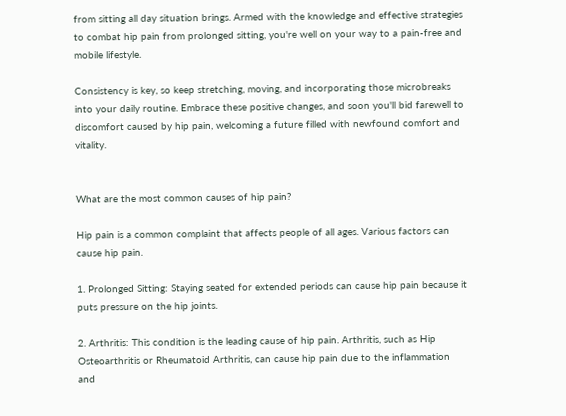from sitting all day situation brings. Armed with the knowledge and effective strategies to combat hip pain from prolonged sitting, you're well on your way to a pain-free and mobile lifestyle.

Consistency is key, so keep stretching, moving, and incorporating those microbreaks into your daily routine. Embrace these positive changes, and soon you'll bid farewell to discomfort caused by hip pain, welcoming a future filled with newfound comfort and vitality.


What are the most common causes of hip pain?

Hip pain is a common complaint that affects people of all ages. Various factors can cause hip pain.

1. Prolonged Sitting: Staying seated for extended periods can cause hip pain because it puts pressure on the hip joints.

2. Arthritis: This condition is the leading cause of hip pain. Arthritis, such as Hip Osteoarthritis or Rheumatoid Arthritis, can cause hip pain due to the inflammation and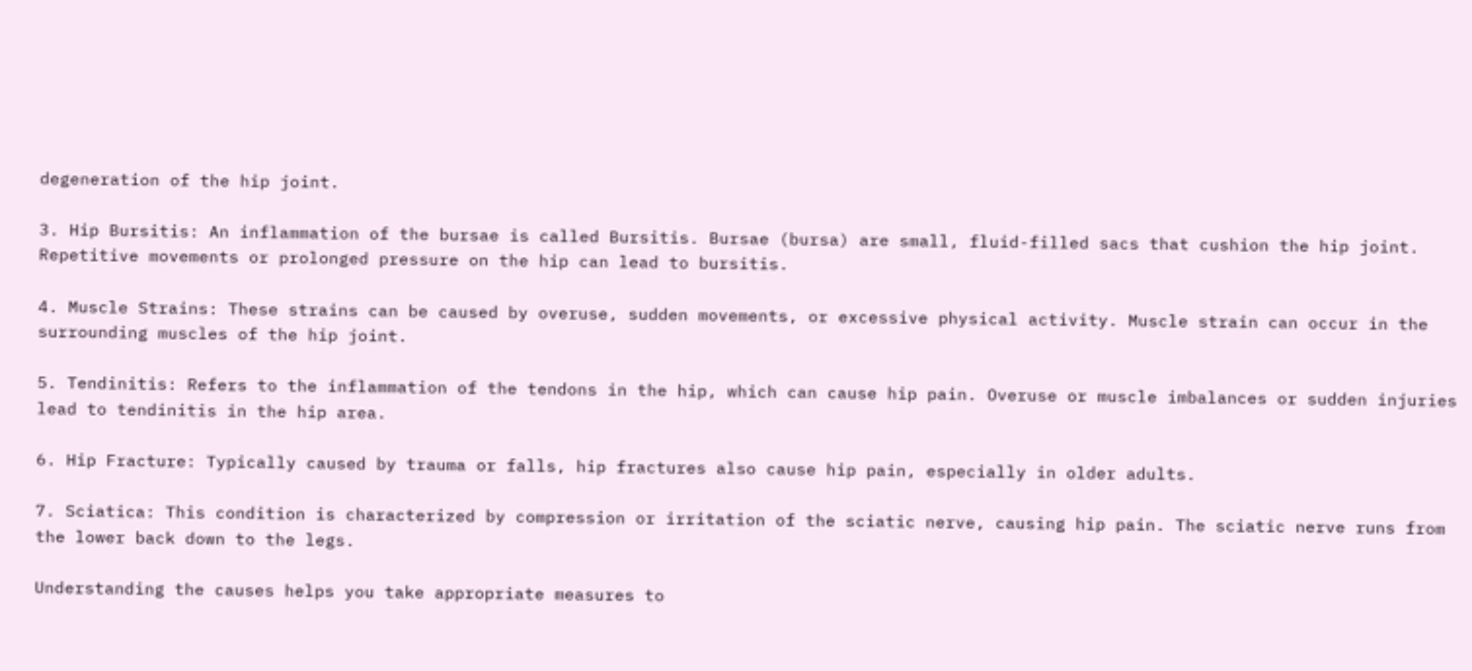degeneration of the hip joint.

3. Hip Bursitis: An inflammation of the bursae is called Bursitis. Bursae (bursa) are small, fluid-filled sacs that cushion the hip joint. Repetitive movements or prolonged pressure on the hip can lead to bursitis.

4. Muscle Strains: These strains can be caused by overuse, sudden movements, or excessive physical activity. Muscle strain can occur in the surrounding muscles of the hip joint.

5. Tendinitis: Refers to the inflammation of the tendons in the hip, which can cause hip pain. Overuse or muscle imbalances or sudden injuries lead to tendinitis in the hip area.

6. Hip Fracture: Typically caused by trauma or falls, hip fractures also cause hip pain, especially in older adults.

7. Sciatica: This condition is characterized by compression or irritation of the sciatic nerve, causing hip pain. The sciatic nerve runs from the lower back down to the legs.

Understanding the causes helps you take appropriate measures to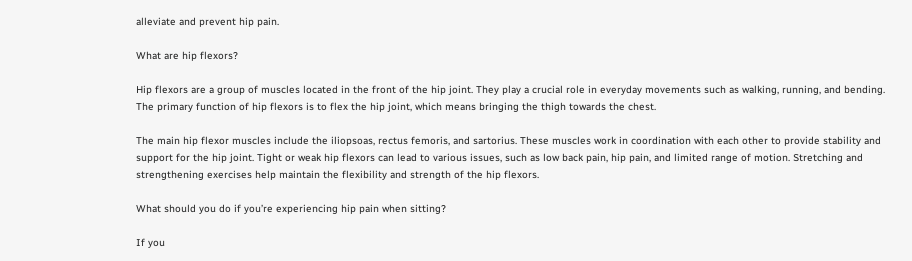alleviate and prevent hip pain.

What are hip flexors?

Hip flexors are a group of muscles located in the front of the hip joint. They play a crucial role in everyday movements such as walking, running, and bending. The primary function of hip flexors is to flex the hip joint, which means bringing the thigh towards the chest.

The main hip flexor muscles include the iliopsoas, rectus femoris, and sartorius. These muscles work in coordination with each other to provide stability and support for the hip joint. Tight or weak hip flexors can lead to various issues, such as low back pain, hip pain, and limited range of motion. Stretching and strengthening exercises help maintain the flexibility and strength of the hip flexors.

What should you do if you’re experiencing hip pain when sitting?

If you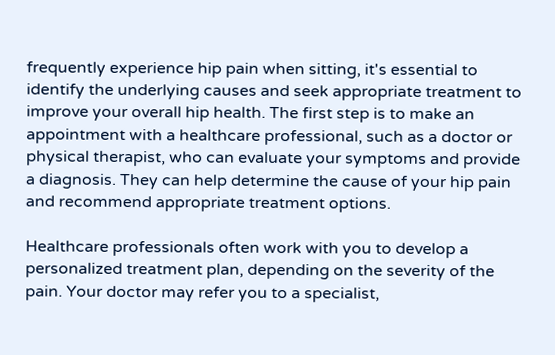frequently experience hip pain when sitting, it's essential to identify the underlying causes and seek appropriate treatment to improve your overall hip health. The first step is to make an appointment with a healthcare professional, such as a doctor or physical therapist, who can evaluate your symptoms and provide a diagnosis. They can help determine the cause of your hip pain and recommend appropriate treatment options.

Healthcare professionals often work with you to develop a personalized treatment plan, depending on the severity of the pain. Your doctor may refer you to a specialist,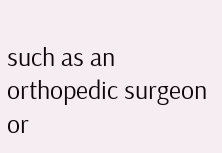such as an orthopedic surgeon or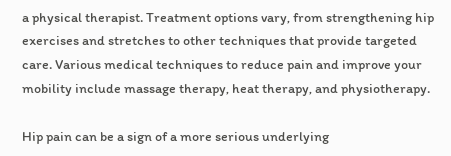a physical therapist. Treatment options vary, from strengthening hip exercises and stretches to other techniques that provide targeted care. Various medical techniques to reduce pain and improve your mobility include massage therapy, heat therapy, and physiotherapy.

Hip pain can be a sign of a more serious underlying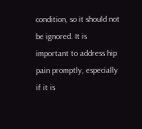condition, so it should not be ignored. It is important to address hip pain promptly, especially if it is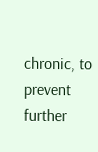chronic, to prevent further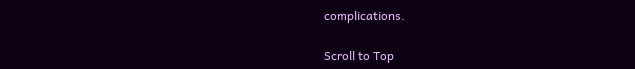complications.

Scroll to Top